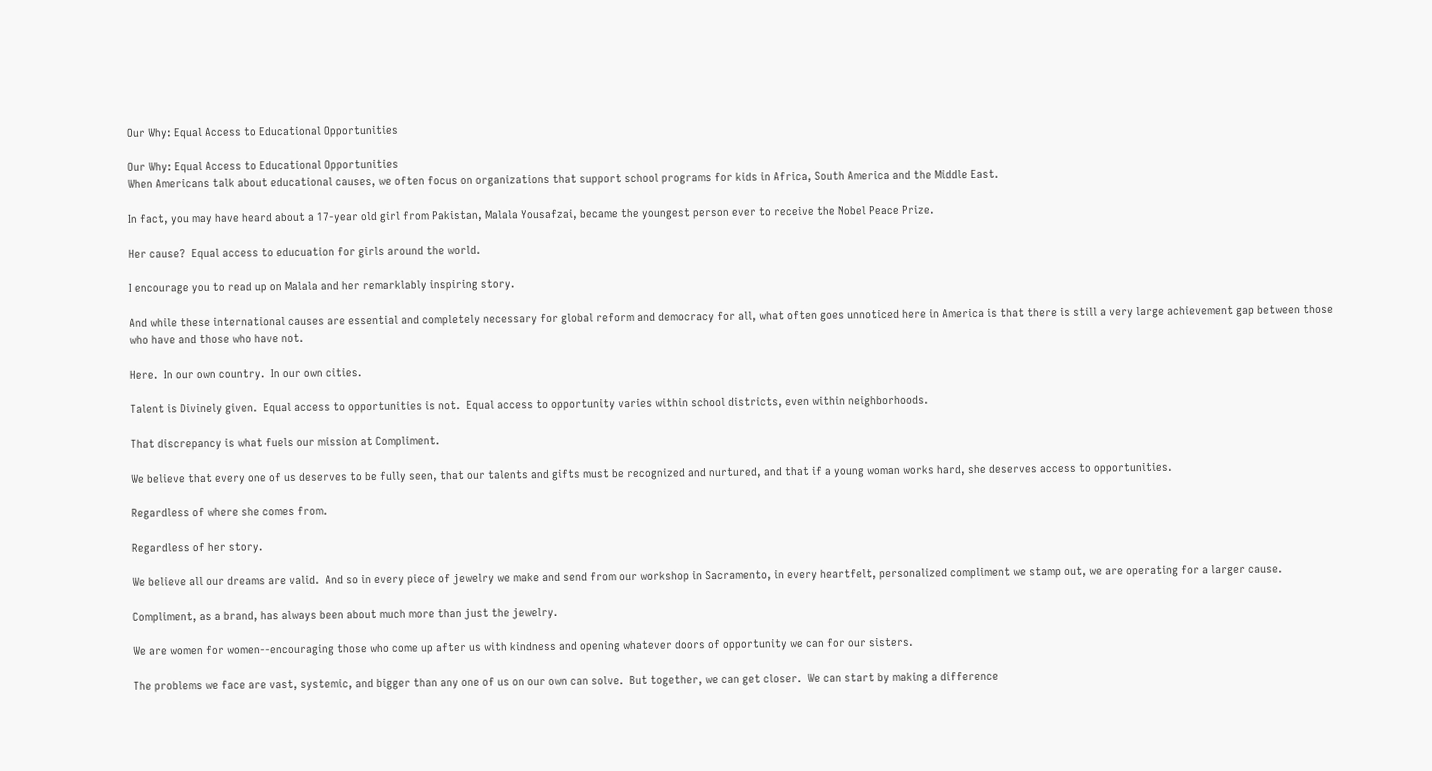Our Why: Equal Access to Educational Opportunities

Our Why: Equal Access to Educational Opportunities
When Americans talk about educational causes, we often focus on organizations that support school programs for kids in Africa, South America and the Middle East.

In fact, you may have heard about a 17-year old girl from Pakistan, Malala Yousafzai, became the youngest person ever to receive the Nobel Peace Prize.

Her cause?  Equal access to educuation for girls around the world.

I encourage you to read up on Malala and her remarklably inspiring story.

And while these international causes are essential and completely necessary for global reform and democracy for all, what often goes unnoticed here in America is that there is still a very large achievement gap between those who have and those who have not.

Here.  In our own country.  In our own cities.

Talent is Divinely given.  Equal access to opportunities is not.  Equal access to opportunity varies within school districts, even within neighborhoods.

That discrepancy is what fuels our mission at Compliment.

We believe that every one of us deserves to be fully seen, that our talents and gifts must be recognized and nurtured, and that if a young woman works hard, she deserves access to opportunities.

Regardless of where she comes from.

Regardless of her story.

We believe all our dreams are valid.  And so in every piece of jewelry we make and send from our workshop in Sacramento, in every heartfelt, personalized compliment we stamp out, we are operating for a larger cause.

Compliment, as a brand, has always been about much more than just the jewelry.

We are women for women--encouraging those who come up after us with kindness and opening whatever doors of opportunity we can for our sisters.

The problems we face are vast, systemic, and bigger than any one of us on our own can solve.  But together, we can get closer.  We can start by making a difference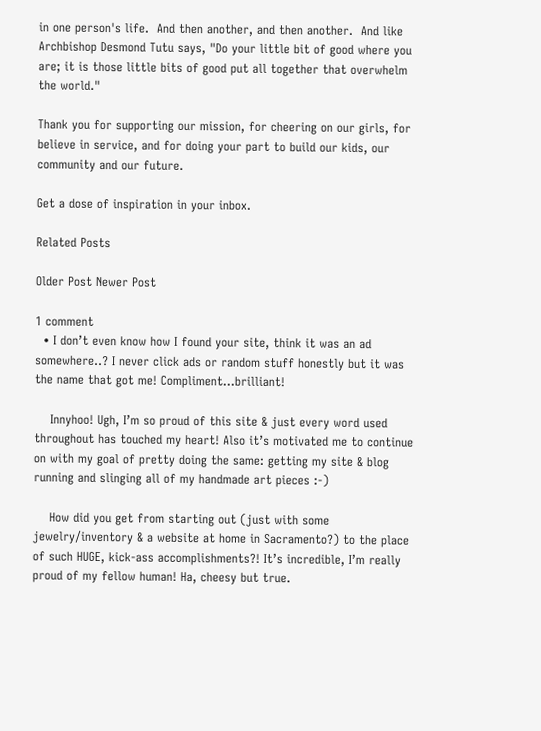in one person's life.  And then another, and then another.  And like Archbishop Desmond Tutu says, "Do your little bit of good where you are; it is those little bits of good put all together that overwhelm the world."

Thank you for supporting our mission, for cheering on our girls, for believe in service, and for doing your part to build our kids, our community and our future.

Get a dose of inspiration in your inbox.

Related Posts

Older Post Newer Post

1 comment
  • I don’t even know how I found your site, think it was an ad somewhere..? I never click ads or random stuff honestly but it was the name that got me! Compliment…brilliant!

    Innyhoo! Ugh, I’m so proud of this site & just every word used throughout has touched my heart! Also it’s motivated me to continue on with my goal of pretty doing the same: getting my site & blog running and slinging all of my handmade art pieces :-)

    How did you get from starting out (just with some jewelry/inventory & a website at home in Sacramento?) to the place of such HUGE, kick-ass accomplishments?! It’s incredible, I’m really proud of my fellow human! Ha, cheesy but true.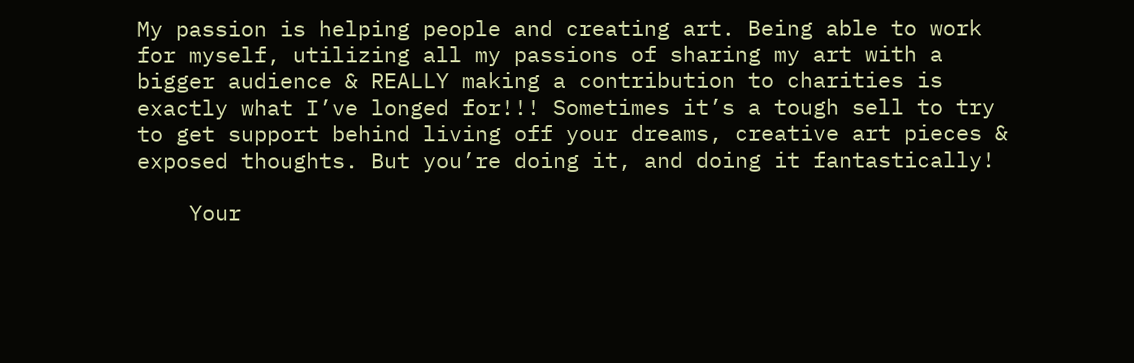My passion is helping people and creating art. Being able to work for myself, utilizing all my passions of sharing my art with a bigger audience & REALLY making a contribution to charities is exactly what I’ve longed for!!! Sometimes it’s a tough sell to try to get support behind living off your dreams, creative art pieces & exposed thoughts. But you’re doing it, and doing it fantastically!

    Your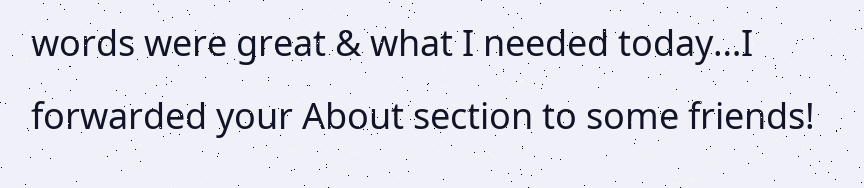words were great & what I needed today…I forwarded your About section to some friends!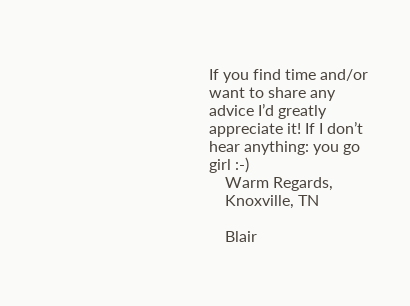If you find time and/or want to share any advice I’d greatly appreciate it! If I don’t hear anything: you go girl :-)
    Warm Regards,
    Knoxville, TN

    Blair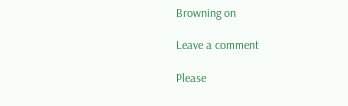Browning on

Leave a comment

Please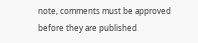note, comments must be approved before they are published